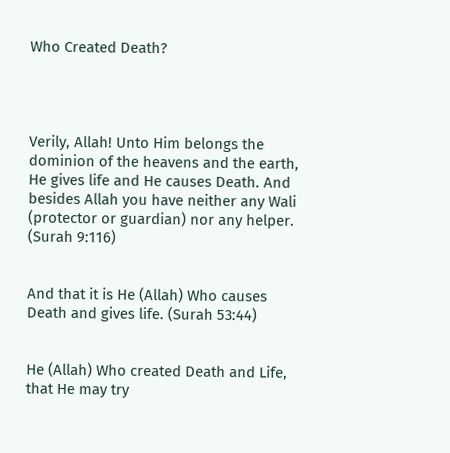Who Created Death?




Verily, Allah! Unto Him belongs the dominion of the heavens and the earth, He gives life and He causes Death. And besides Allah you have neither any Wali (protector or guardian) nor any helper. (Surah 9:116)


And that it is He (Allah) Who causes Death and gives life. (Surah 53:44)


He (Allah) Who created Death and Life, that He may try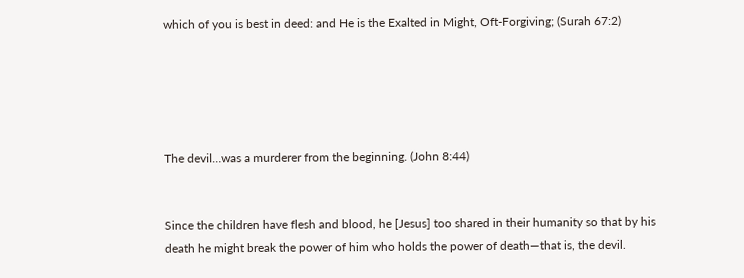which of you is best in deed: and He is the Exalted in Might, Oft-Forgiving; (Surah 67:2)





The devil…was a murderer from the beginning. (John 8:44)


Since the children have flesh and blood, he [Jesus] too shared in their humanity so that by his death he might break the power of him who holds the power of death—that is, the devil.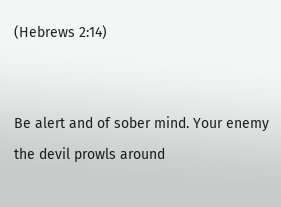(Hebrews 2:14)


Be alert and of sober mind. Your enemy the devil prowls around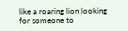like a roaring lion looking for someone to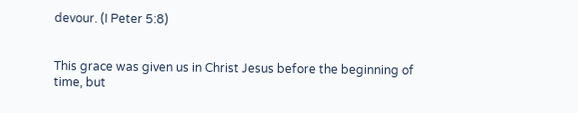devour. (I Peter 5:8)


This grace was given us in Christ Jesus before the beginning of time, but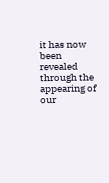it has now been revealed through the appearing of our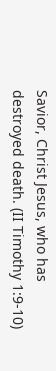Savior, Christ Jesus, who has destroyed death. (II Timothy 1:9-10)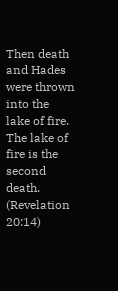Then death and Hades were thrown into the lake of fire. The lake of fire is the second death. (Revelation 20:14)